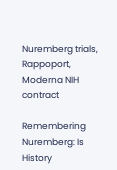Nuremberg trials, Rappoport, Moderna NIH contract

Remembering Nuremberg: Is History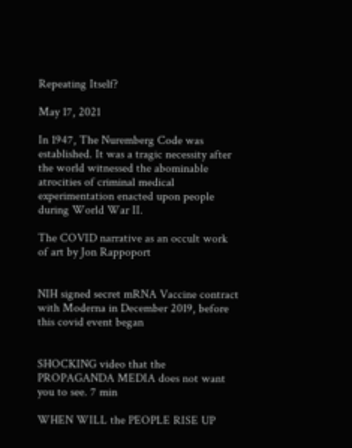Repeating Itself?

May 17, 2021

In 1947, The Nuremberg Code was established. It was a tragic necessity after the world witnessed the abominable atrocities of criminal medical experimentation enacted upon people during World War II.

The COVID narrative as an occult work of art by Jon Rappoport


NIH signed secret mRNA Vaccine contract with Moderna in December 2019, before this covid event began


SHOCKING video that the PROPAGANDA MEDIA does not want you to see. 7 min

WHEN WILL the PEOPLE RISE UP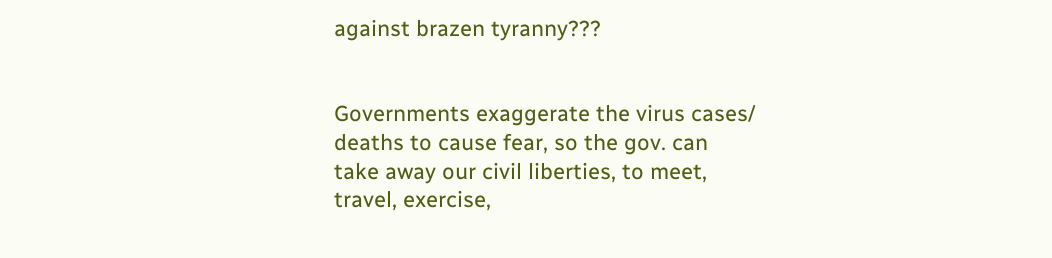against brazen tyranny???


Governments exaggerate the virus cases/ deaths to cause fear, so the gov. can take away our civil liberties, to meet, travel, exercise,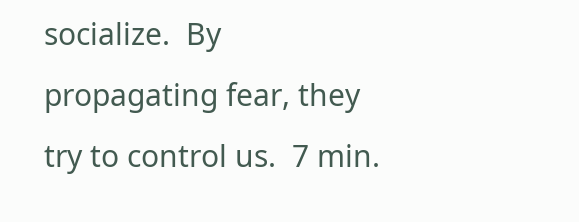socialize.  By propagating fear, they try to control us.  7 min.